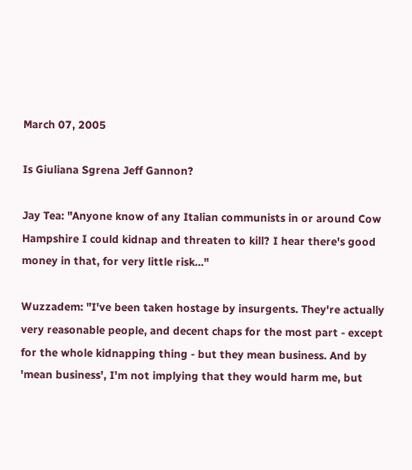March 07, 2005

Is Giuliana Sgrena Jeff Gannon?

Jay Tea: "Anyone know of any Italian communists in or around Cow Hampshire I could kidnap and threaten to kill? I hear there's good money in that, for very little risk..."

Wuzzadem: "I've been taken hostage by insurgents. They're actually very reasonable people, and decent chaps for the most part - except for the whole kidnapping thing - but they mean business. And by 'mean business', I'm not implying that they would harm me, but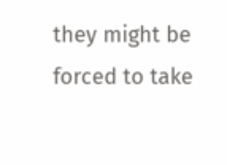they might be forced to take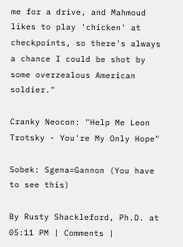me for a drive, and Mahmoud likes to play 'chicken' at checkpoints, so there's always a chance I could be shot by some overzealous American soldier."

Cranky Neocon: "Help Me Leon Trotsky - You're My Only Hope"

Sobek: Sgena=Gannon (You have to see this)

By Rusty Shackleford, Ph.D. at 05:11 PM | Comments |